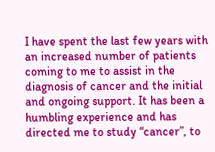I have spent the last few years with an increased number of patients coming to me to assist in the diagnosis of cancer and the initial and ongoing support. It has been a humbling experience and has directed me to study “cancer”, to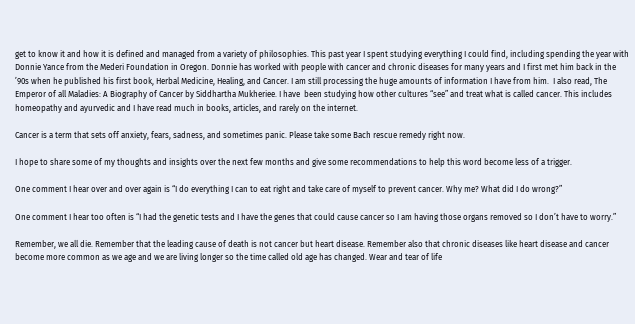get to know it and how it is defined and managed from a variety of philosophies. This past year I spent studying everything I could find, including spending the year with Donnie Yance from the Mederi Foundation in Oregon. Donnie has worked with people with cancer and chronic diseases for many years and I first met him back in the ’90s when he published his first book, Herbal Medicine, Healing, and Cancer. I am still processing the huge amounts of information I have from him.  I also read, The Emperor of all Maladies: A Biography of Cancer by Siddhartha Mukheriee. I have  been studying how other cultures “see” and treat what is called cancer. This includes homeopathy and ayurvedic and I have read much in books, articles, and rarely on the internet.

Cancer is a term that sets off anxiety, fears, sadness, and sometimes panic. Please take some Bach rescue remedy right now.

I hope to share some of my thoughts and insights over the next few months and give some recommendations to help this word become less of a trigger.

One comment I hear over and over again is “I do everything I can to eat right and take care of myself to prevent cancer. Why me? What did I do wrong?”

One comment I hear too often is “I had the genetic tests and I have the genes that could cause cancer so I am having those organs removed so I don’t have to worry.”

Remember, we all die. Remember that the leading cause of death is not cancer but heart disease. Remember also that chronic diseases like heart disease and cancer  become more common as we age and we are living longer so the time called old age has changed. Wear and tear of life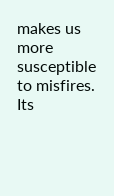makes us more susceptible to misfires. Its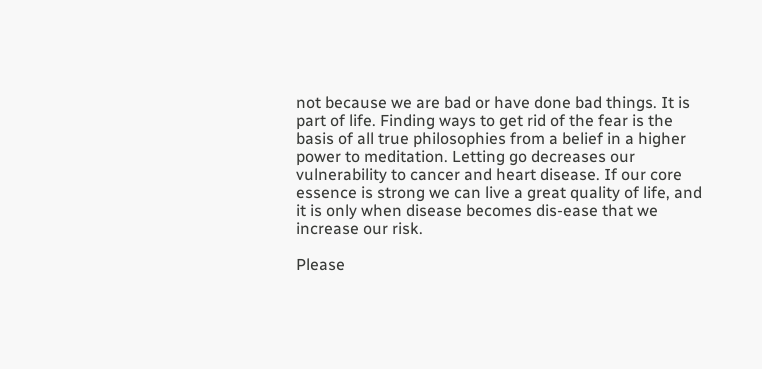not because we are bad or have done bad things. It is part of life. Finding ways to get rid of the fear is the basis of all true philosophies from a belief in a higher power to meditation. Letting go decreases our vulnerability to cancer and heart disease. If our core essence is strong we can live a great quality of life, and it is only when disease becomes dis-ease that we increase our risk.

Please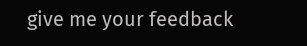give me your feedback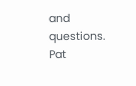and questions.     Pat